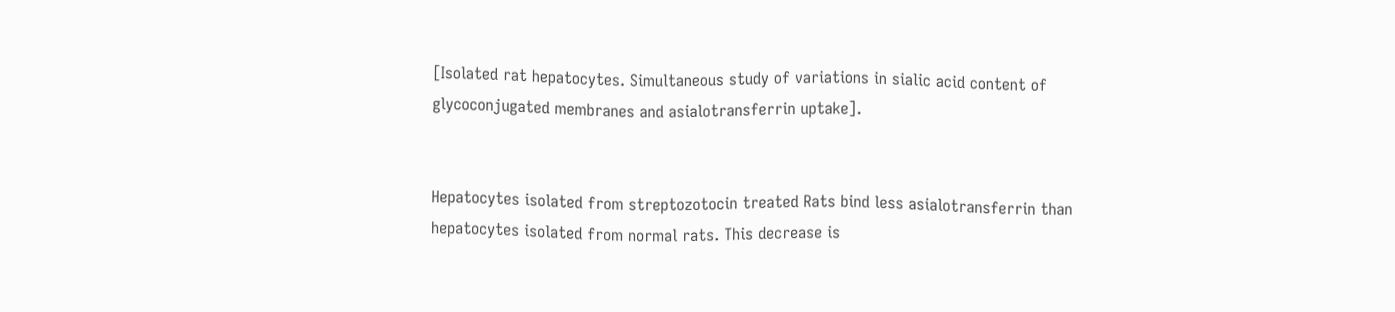[Isolated rat hepatocytes. Simultaneous study of variations in sialic acid content of glycoconjugated membranes and asialotransferrin uptake].


Hepatocytes isolated from streptozotocin treated Rats bind less asialotransferrin than hepatocytes isolated from normal rats. This decrease is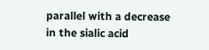parallel with a decrease in the sialic acid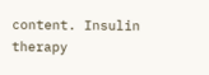content. Insulin therapy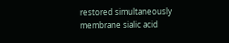restored simultaneously membrane sialic acid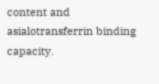content and asialotransferrin binding capacity.